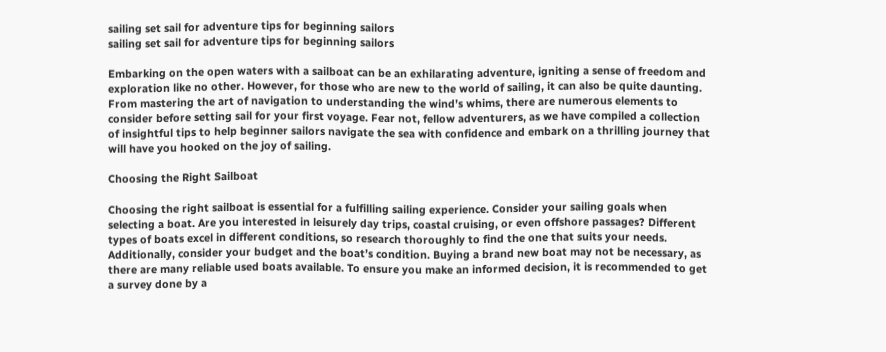sailing set sail for adventure tips for beginning sailors
sailing set sail for adventure tips for beginning sailors

Embarking on the open waters with a sailboat can be an exhilarating adventure, igniting a sense of freedom and exploration like no other. However, for those who are new to the world of sailing, it can also be quite daunting. From mastering the art of navigation to understanding the wind’s whims, there are numerous elements to consider before setting sail for your first voyage. Fear not, fellow adventurers, as we have compiled a collection of insightful tips to help beginner sailors navigate the sea with confidence and embark on a thrilling journey that will have you hooked on the joy of sailing.

Choosing the Right Sailboat

Choosing the right sailboat is essential for a fulfilling sailing experience. Consider your sailing goals when selecting a boat. Are you interested in leisurely day trips, coastal cruising, or even offshore passages? Different types of boats excel in different conditions, so research thoroughly to find the one that suits your needs. Additionally, consider your budget and the boat’s condition. Buying a brand new boat may not be necessary, as there are many reliable used boats available. To ensure you make an informed decision, it is recommended to get a survey done by a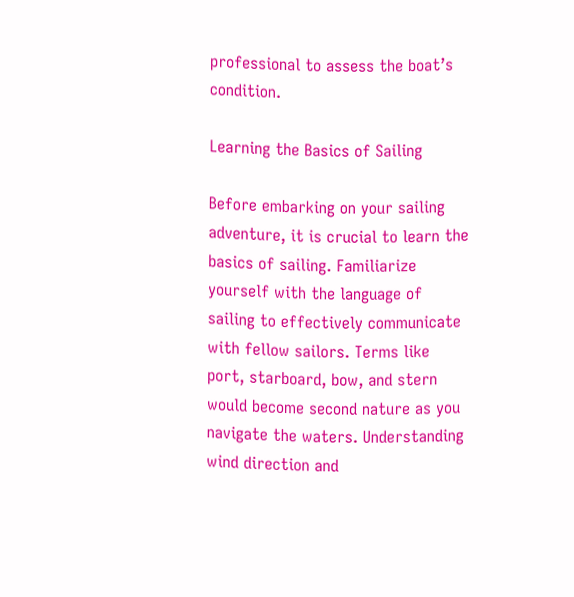professional to assess the boat’s condition.

Learning the Basics of Sailing

Before embarking on your sailing adventure, it is crucial to learn the basics of sailing. Familiarize yourself with the language of sailing to effectively communicate with fellow sailors. Terms like port, starboard, bow, and stern would become second nature as you navigate the waters. Understanding wind direction and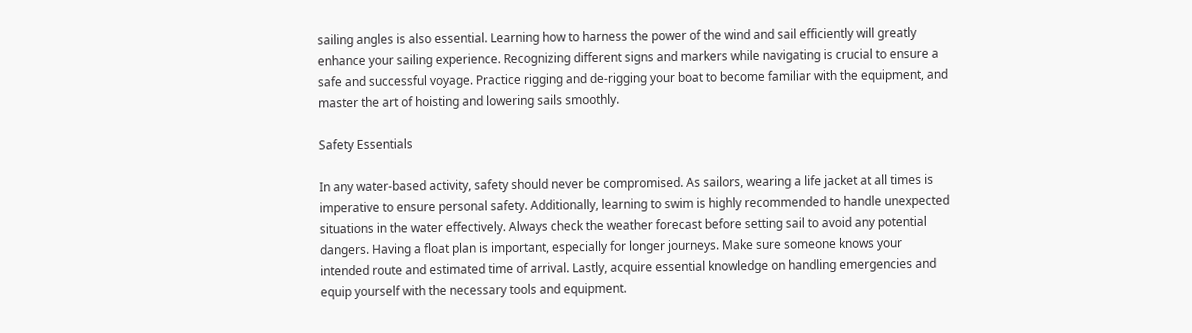sailing angles is also essential. Learning how to harness the power of the wind and sail efficiently will greatly enhance your sailing experience. Recognizing different signs and markers while navigating is crucial to ensure a safe and successful voyage. Practice rigging and de-rigging your boat to become familiar with the equipment, and master the art of hoisting and lowering sails smoothly.

Safety Essentials

In any water-based activity, safety should never be compromised. As sailors, wearing a life jacket at all times is imperative to ensure personal safety. Additionally, learning to swim is highly recommended to handle unexpected situations in the water effectively. Always check the weather forecast before setting sail to avoid any potential dangers. Having a float plan is important, especially for longer journeys. Make sure someone knows your intended route and estimated time of arrival. Lastly, acquire essential knowledge on handling emergencies and equip yourself with the necessary tools and equipment.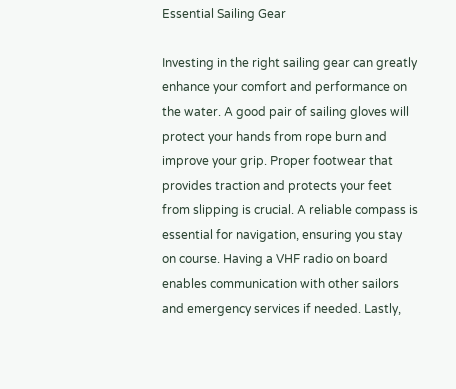Essential Sailing Gear

Investing in the right sailing gear can greatly enhance your comfort and performance on the water. A good pair of sailing gloves will protect your hands from rope burn and improve your grip. Proper footwear that provides traction and protects your feet from slipping is crucial. A reliable compass is essential for navigation, ensuring you stay on course. Having a VHF radio on board enables communication with other sailors and emergency services if needed. Lastly,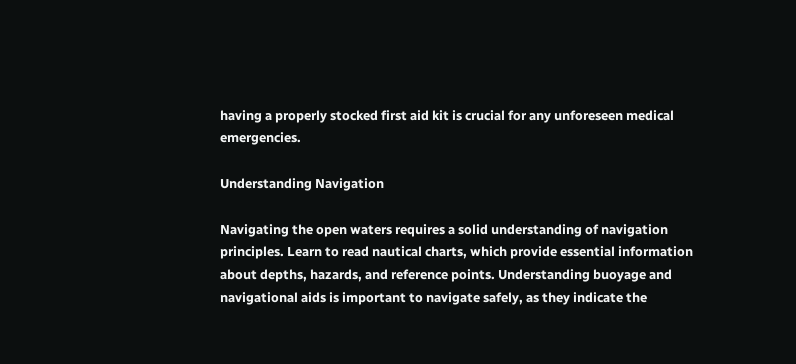having a properly stocked first aid kit is crucial for any unforeseen medical emergencies.

Understanding Navigation

Navigating the open waters requires a solid understanding of navigation principles. Learn to read nautical charts, which provide essential information about depths, hazards, and reference points. Understanding buoyage and navigational aids is important to navigate safely, as they indicate the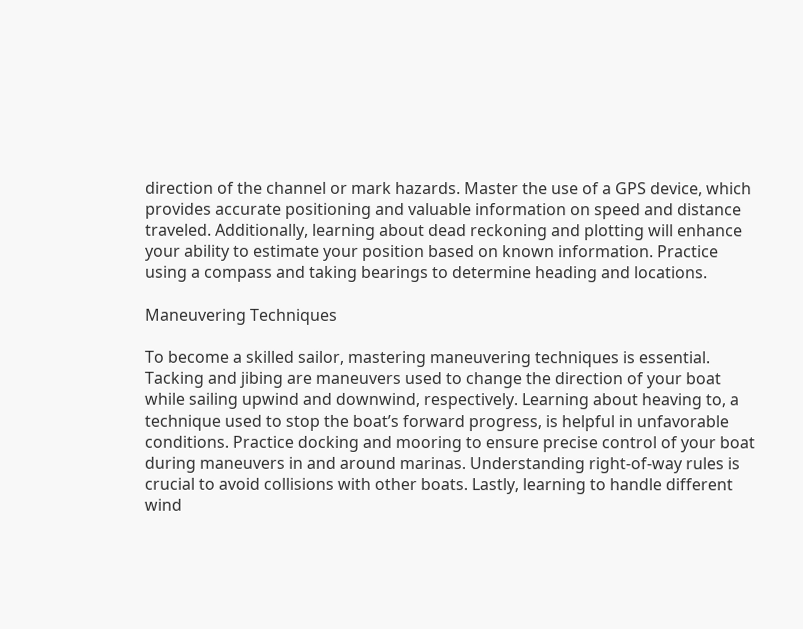direction of the channel or mark hazards. Master the use of a GPS device, which provides accurate positioning and valuable information on speed and distance traveled. Additionally, learning about dead reckoning and plotting will enhance your ability to estimate your position based on known information. Practice using a compass and taking bearings to determine heading and locations.

Maneuvering Techniques

To become a skilled sailor, mastering maneuvering techniques is essential. Tacking and jibing are maneuvers used to change the direction of your boat while sailing upwind and downwind, respectively. Learning about heaving to, a technique used to stop the boat’s forward progress, is helpful in unfavorable conditions. Practice docking and mooring to ensure precise control of your boat during maneuvers in and around marinas. Understanding right-of-way rules is crucial to avoid collisions with other boats. Lastly, learning to handle different wind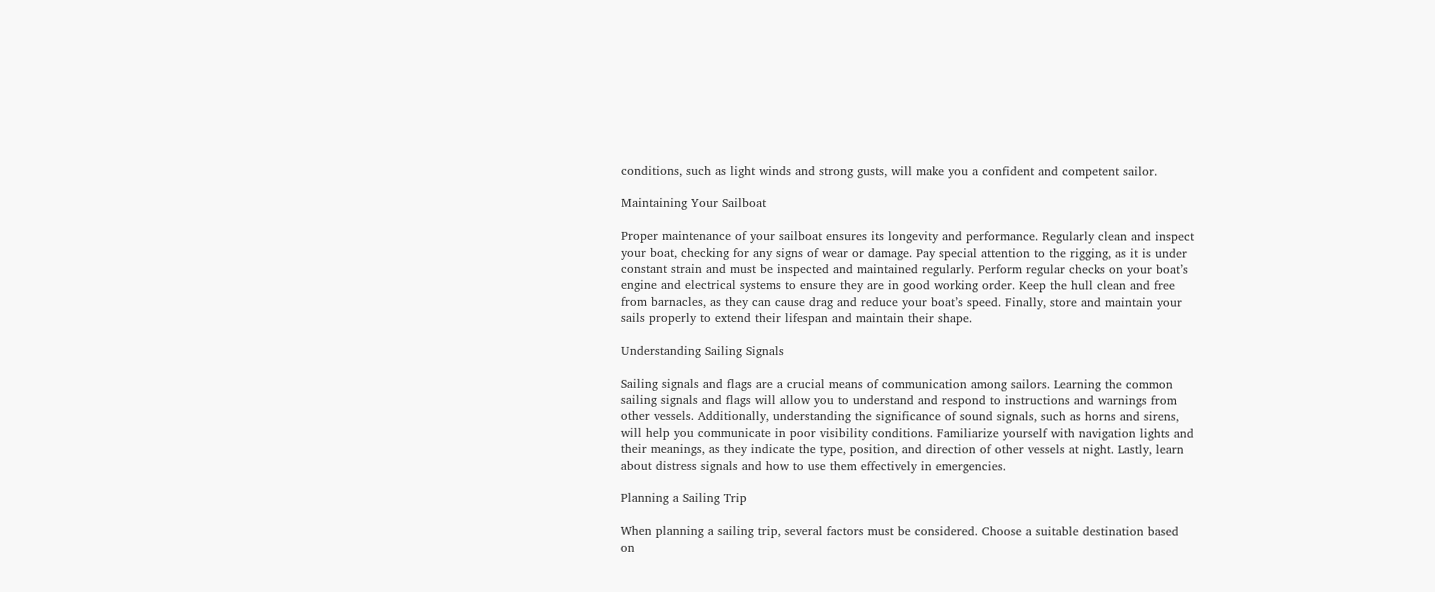conditions, such as light winds and strong gusts, will make you a confident and competent sailor.

Maintaining Your Sailboat

Proper maintenance of your sailboat ensures its longevity and performance. Regularly clean and inspect your boat, checking for any signs of wear or damage. Pay special attention to the rigging, as it is under constant strain and must be inspected and maintained regularly. Perform regular checks on your boat’s engine and electrical systems to ensure they are in good working order. Keep the hull clean and free from barnacles, as they can cause drag and reduce your boat’s speed. Finally, store and maintain your sails properly to extend their lifespan and maintain their shape.

Understanding Sailing Signals

Sailing signals and flags are a crucial means of communication among sailors. Learning the common sailing signals and flags will allow you to understand and respond to instructions and warnings from other vessels. Additionally, understanding the significance of sound signals, such as horns and sirens, will help you communicate in poor visibility conditions. Familiarize yourself with navigation lights and their meanings, as they indicate the type, position, and direction of other vessels at night. Lastly, learn about distress signals and how to use them effectively in emergencies.

Planning a Sailing Trip

When planning a sailing trip, several factors must be considered. Choose a suitable destination based on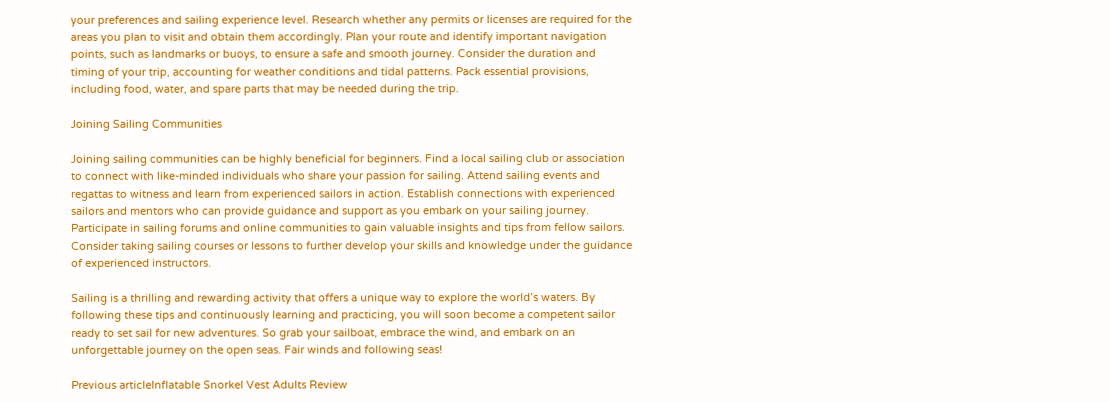your preferences and sailing experience level. Research whether any permits or licenses are required for the areas you plan to visit and obtain them accordingly. Plan your route and identify important navigation points, such as landmarks or buoys, to ensure a safe and smooth journey. Consider the duration and timing of your trip, accounting for weather conditions and tidal patterns. Pack essential provisions, including food, water, and spare parts that may be needed during the trip.

Joining Sailing Communities

Joining sailing communities can be highly beneficial for beginners. Find a local sailing club or association to connect with like-minded individuals who share your passion for sailing. Attend sailing events and regattas to witness and learn from experienced sailors in action. Establish connections with experienced sailors and mentors who can provide guidance and support as you embark on your sailing journey. Participate in sailing forums and online communities to gain valuable insights and tips from fellow sailors. Consider taking sailing courses or lessons to further develop your skills and knowledge under the guidance of experienced instructors.

Sailing is a thrilling and rewarding activity that offers a unique way to explore the world’s waters. By following these tips and continuously learning and practicing, you will soon become a competent sailor ready to set sail for new adventures. So grab your sailboat, embrace the wind, and embark on an unforgettable journey on the open seas. Fair winds and following seas!

Previous articleInflatable Snorkel Vest Adults Review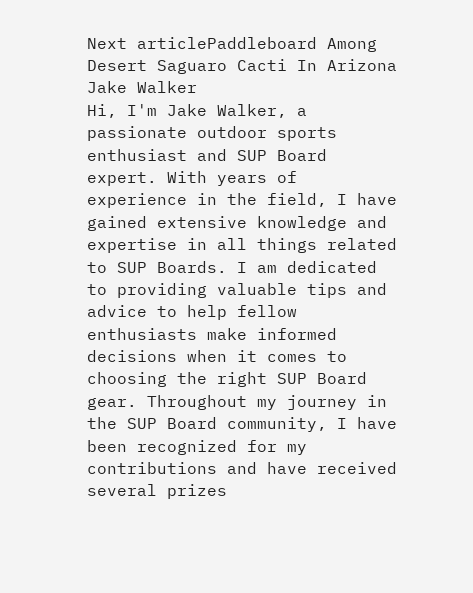Next articlePaddleboard Among Desert Saguaro Cacti In Arizona
Jake Walker
Hi, I'm Jake Walker, a passionate outdoor sports enthusiast and SUP Board expert. With years of experience in the field, I have gained extensive knowledge and expertise in all things related to SUP Boards. I am dedicated to providing valuable tips and advice to help fellow enthusiasts make informed decisions when it comes to choosing the right SUP Board gear. Throughout my journey in the SUP Board community, I have been recognized for my contributions and have received several prizes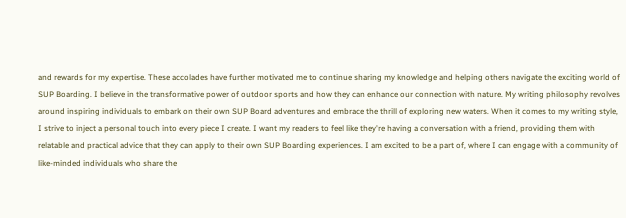and rewards for my expertise. These accolades have further motivated me to continue sharing my knowledge and helping others navigate the exciting world of SUP Boarding. I believe in the transformative power of outdoor sports and how they can enhance our connection with nature. My writing philosophy revolves around inspiring individuals to embark on their own SUP Board adventures and embrace the thrill of exploring new waters. When it comes to my writing style, I strive to inject a personal touch into every piece I create. I want my readers to feel like they're having a conversation with a friend, providing them with relatable and practical advice that they can apply to their own SUP Boarding experiences. I am excited to be a part of, where I can engage with a community of like-minded individuals who share the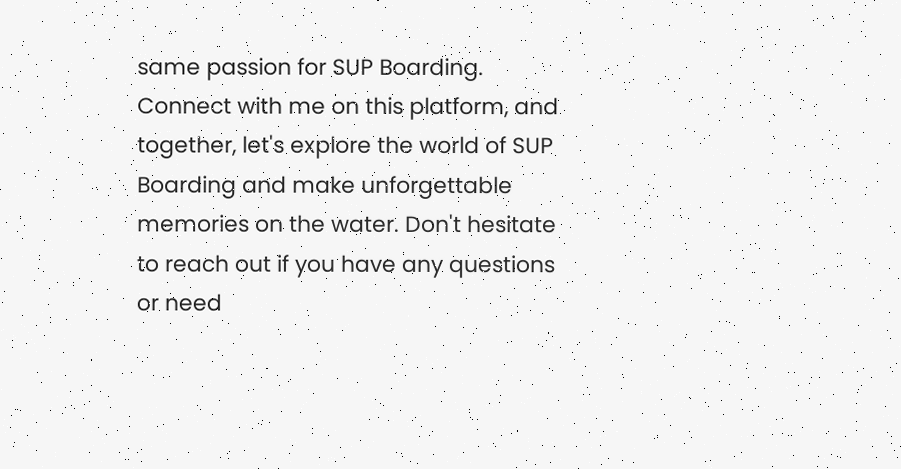same passion for SUP Boarding. Connect with me on this platform, and together, let's explore the world of SUP Boarding and make unforgettable memories on the water. Don't hesitate to reach out if you have any questions or need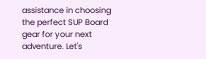assistance in choosing the perfect SUP Board gear for your next adventure. Let's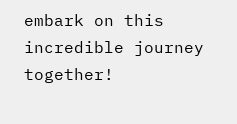embark on this incredible journey together!